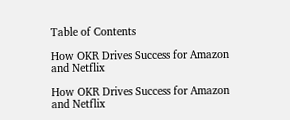Table of Contents

How OKR Drives Success for Amazon and Netflix

How OKR Drives Success for Amazon and Netflix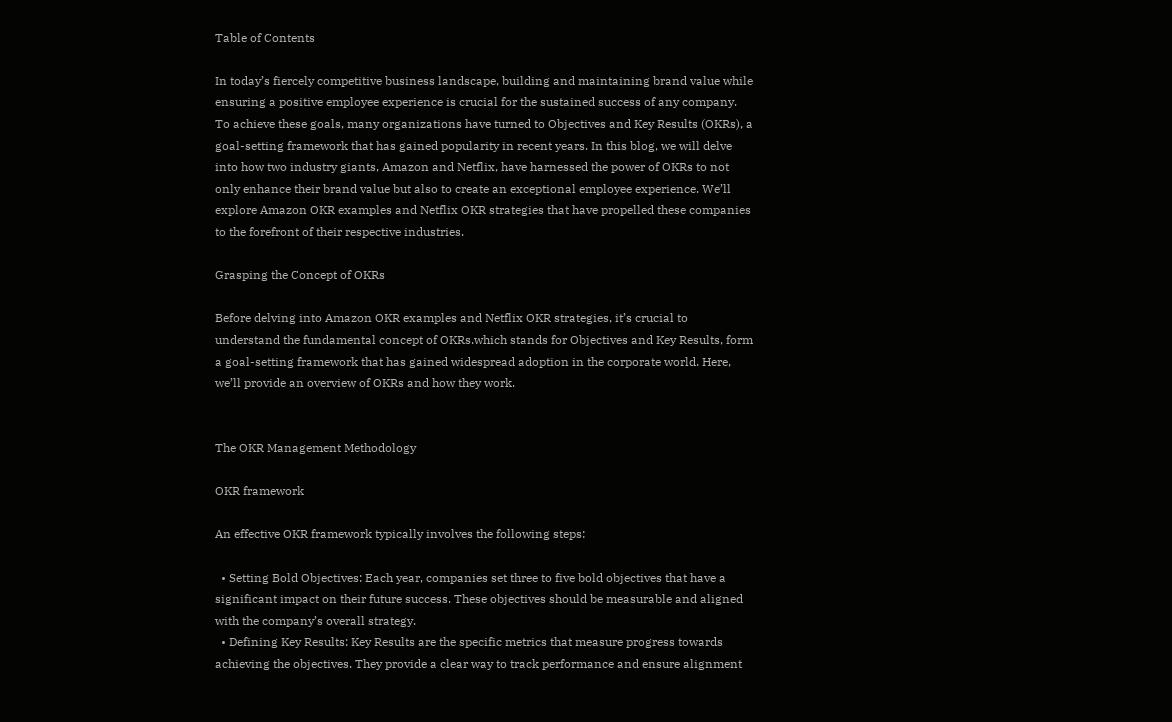Table of Contents

In today’s fiercely competitive business landscape, building and maintaining brand value while ensuring a positive employee experience is crucial for the sustained success of any company. To achieve these goals, many organizations have turned to Objectives and Key Results (OKRs), a goal-setting framework that has gained popularity in recent years. In this blog, we will delve into how two industry giants, Amazon and Netflix, have harnessed the power of OKRs to not only enhance their brand value but also to create an exceptional employee experience. We’ll explore Amazon OKR examples and Netflix OKR strategies that have propelled these companies to the forefront of their respective industries.

Grasping the Concept of OKRs

Before delving into Amazon OKR examples and Netflix OKR strategies, it’s crucial to understand the fundamental concept of OKRs.which stands for Objectives and Key Results, form a goal-setting framework that has gained widespread adoption in the corporate world. Here, we’ll provide an overview of OKRs and how they work.


The OKR Management Methodology

OKR framework

An effective OKR framework typically involves the following steps:

  • Setting Bold Objectives: Each year, companies set three to five bold objectives that have a significant impact on their future success. These objectives should be measurable and aligned with the company’s overall strategy.
  • Defining Key Results: Key Results are the specific metrics that measure progress towards achieving the objectives. They provide a clear way to track performance and ensure alignment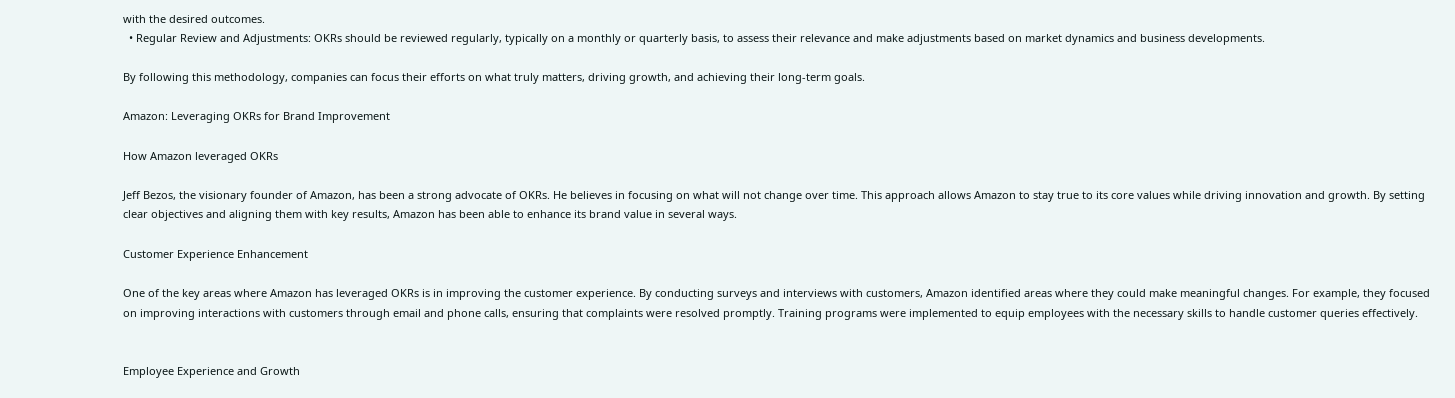with the desired outcomes.
  • Regular Review and Adjustments: OKRs should be reviewed regularly, typically on a monthly or quarterly basis, to assess their relevance and make adjustments based on market dynamics and business developments.

By following this methodology, companies can focus their efforts on what truly matters, driving growth, and achieving their long-term goals.

Amazon: Leveraging OKRs for Brand Improvement

How Amazon leveraged OKRs

Jeff Bezos, the visionary founder of Amazon, has been a strong advocate of OKRs. He believes in focusing on what will not change over time. This approach allows Amazon to stay true to its core values while driving innovation and growth. By setting clear objectives and aligning them with key results, Amazon has been able to enhance its brand value in several ways.

Customer Experience Enhancement

One of the key areas where Amazon has leveraged OKRs is in improving the customer experience. By conducting surveys and interviews with customers, Amazon identified areas where they could make meaningful changes. For example, they focused on improving interactions with customers through email and phone calls, ensuring that complaints were resolved promptly. Training programs were implemented to equip employees with the necessary skills to handle customer queries effectively.


Employee Experience and Growth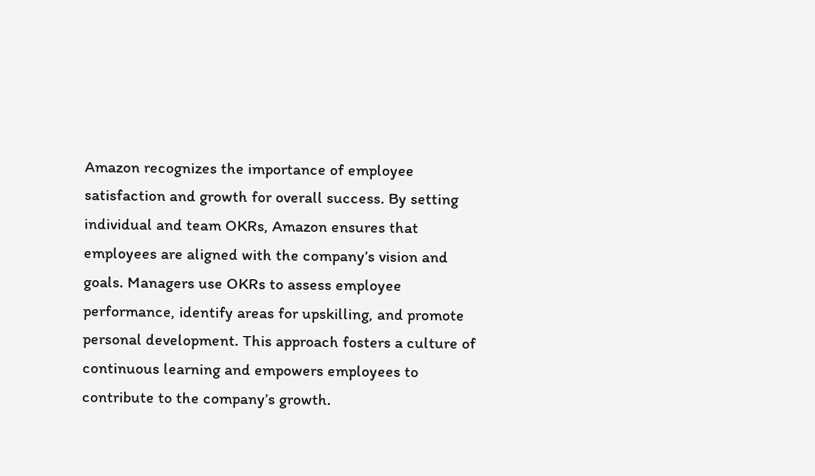Amazon recognizes the importance of employee satisfaction and growth for overall success. By setting individual and team OKRs, Amazon ensures that employees are aligned with the company’s vision and goals. Managers use OKRs to assess employee performance, identify areas for upskilling, and promote personal development. This approach fosters a culture of continuous learning and empowers employees to contribute to the company’s growth.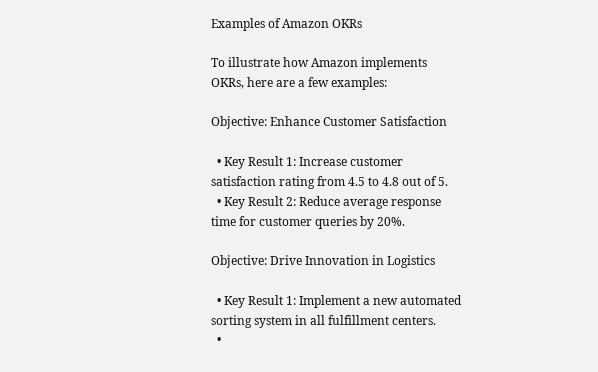Examples of Amazon OKRs

To illustrate how Amazon implements OKRs, here are a few examples:

Objective: Enhance Customer Satisfaction

  • Key Result 1: Increase customer satisfaction rating from 4.5 to 4.8 out of 5.
  • Key Result 2: Reduce average response time for customer queries by 20%.

Objective: Drive Innovation in Logistics

  • Key Result 1: Implement a new automated sorting system in all fulfillment centers.
  •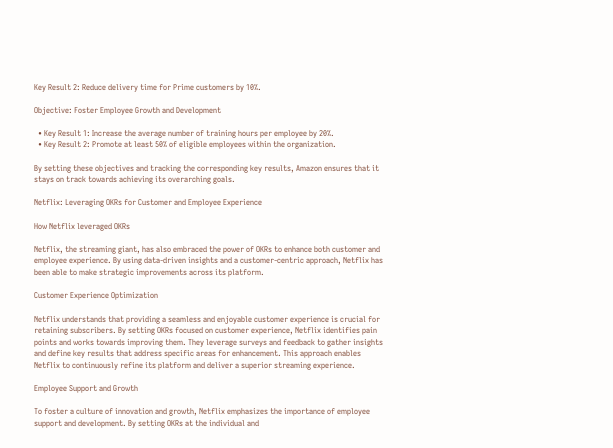Key Result 2: Reduce delivery time for Prime customers by 10%.

Objective: Foster Employee Growth and Development

  • Key Result 1: Increase the average number of training hours per employee by 20%.
  • Key Result 2: Promote at least 50% of eligible employees within the organization.

By setting these objectives and tracking the corresponding key results, Amazon ensures that it stays on track towards achieving its overarching goals.

Netflix: Leveraging OKRs for Customer and Employee Experience

How Netflix leveraged OKRs

Netflix, the streaming giant, has also embraced the power of OKRs to enhance both customer and employee experience. By using data-driven insights and a customer-centric approach, Netflix has been able to make strategic improvements across its platform.

Customer Experience Optimization

Netflix understands that providing a seamless and enjoyable customer experience is crucial for retaining subscribers. By setting OKRs focused on customer experience, Netflix identifies pain points and works towards improving them. They leverage surveys and feedback to gather insights and define key results that address specific areas for enhancement. This approach enables Netflix to continuously refine its platform and deliver a superior streaming experience.

Employee Support and Growth

To foster a culture of innovation and growth, Netflix emphasizes the importance of employee support and development. By setting OKRs at the individual and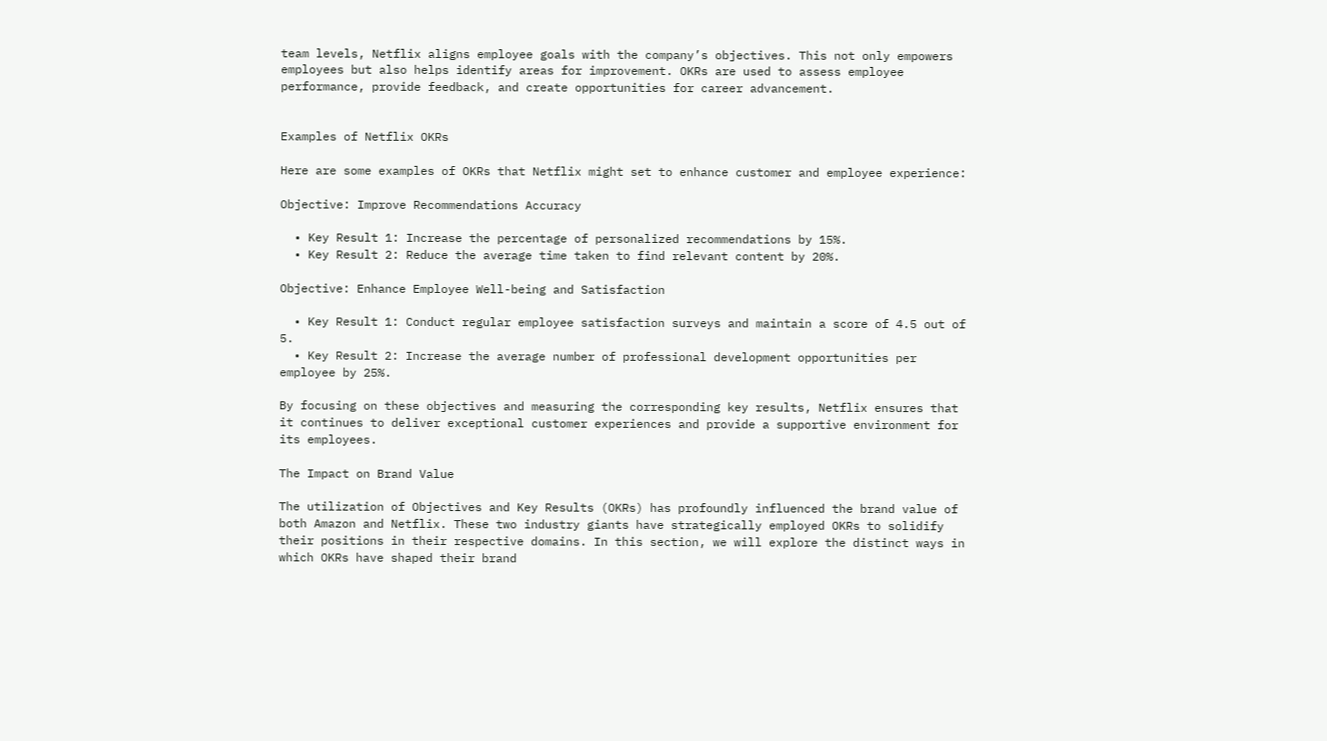team levels, Netflix aligns employee goals with the company’s objectives. This not only empowers employees but also helps identify areas for improvement. OKRs are used to assess employee performance, provide feedback, and create opportunities for career advancement.


Examples of Netflix OKRs

Here are some examples of OKRs that Netflix might set to enhance customer and employee experience:

Objective: Improve Recommendations Accuracy

  • Key Result 1: Increase the percentage of personalized recommendations by 15%.
  • Key Result 2: Reduce the average time taken to find relevant content by 20%.

Objective: Enhance Employee Well-being and Satisfaction

  • Key Result 1: Conduct regular employee satisfaction surveys and maintain a score of 4.5 out of 5.
  • Key Result 2: Increase the average number of professional development opportunities per employee by 25%.

By focusing on these objectives and measuring the corresponding key results, Netflix ensures that it continues to deliver exceptional customer experiences and provide a supportive environment for its employees.

The Impact on Brand Value

The utilization of Objectives and Key Results (OKRs) has profoundly influenced the brand value of both Amazon and Netflix. These two industry giants have strategically employed OKRs to solidify their positions in their respective domains. In this section, we will explore the distinct ways in which OKRs have shaped their brand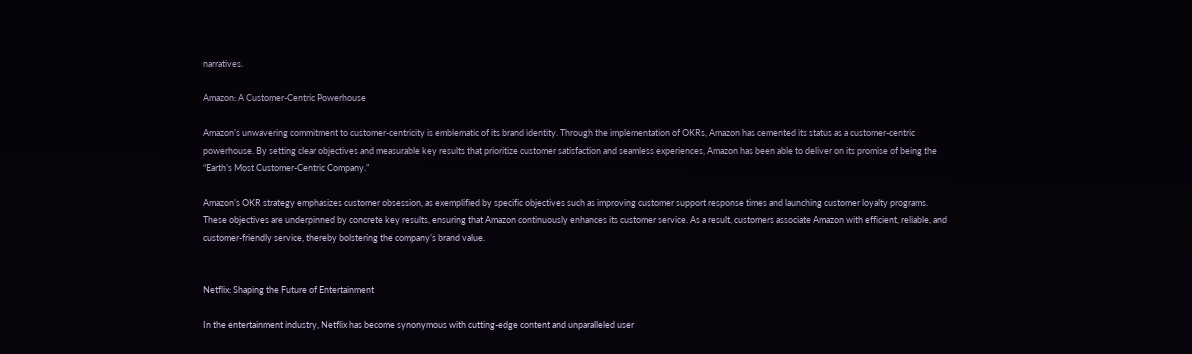narratives.

Amazon: A Customer-Centric Powerhouse

Amazon’s unwavering commitment to customer-centricity is emblematic of its brand identity. Through the implementation of OKRs, Amazon has cemented its status as a customer-centric powerhouse. By setting clear objectives and measurable key results that prioritize customer satisfaction and seamless experiences, Amazon has been able to deliver on its promise of being the “Earth’s Most Customer-Centric Company.”

Amazon’s OKR strategy emphasizes customer obsession, as exemplified by specific objectives such as improving customer support response times and launching customer loyalty programs. These objectives are underpinned by concrete key results, ensuring that Amazon continuously enhances its customer service. As a result, customers associate Amazon with efficient, reliable, and customer-friendly service, thereby bolstering the company’s brand value.


Netflix: Shaping the Future of Entertainment

In the entertainment industry, Netflix has become synonymous with cutting-edge content and unparalleled user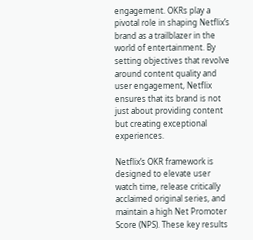engagement. OKRs play a pivotal role in shaping Netflix’s brand as a trailblazer in the world of entertainment. By setting objectives that revolve around content quality and user engagement, Netflix ensures that its brand is not just about providing content but creating exceptional experiences.

Netflix’s OKR framework is designed to elevate user watch time, release critically acclaimed original series, and maintain a high Net Promoter Score (NPS). These key results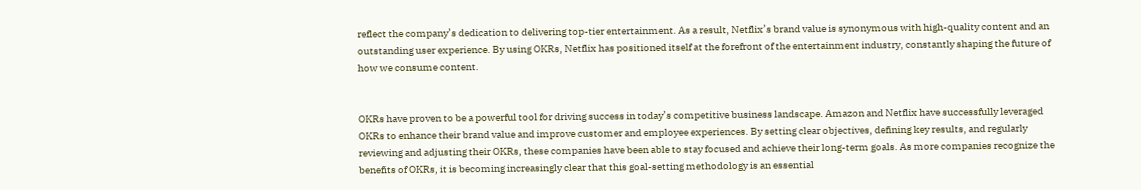reflect the company’s dedication to delivering top-tier entertainment. As a result, Netflix’s brand value is synonymous with high-quality content and an outstanding user experience. By using OKRs, Netflix has positioned itself at the forefront of the entertainment industry, constantly shaping the future of how we consume content.


OKRs have proven to be a powerful tool for driving success in today’s competitive business landscape. Amazon and Netflix have successfully leveraged OKRs to enhance their brand value and improve customer and employee experiences. By setting clear objectives, defining key results, and regularly reviewing and adjusting their OKRs, these companies have been able to stay focused and achieve their long-term goals. As more companies recognize the benefits of OKRs, it is becoming increasingly clear that this goal-setting methodology is an essential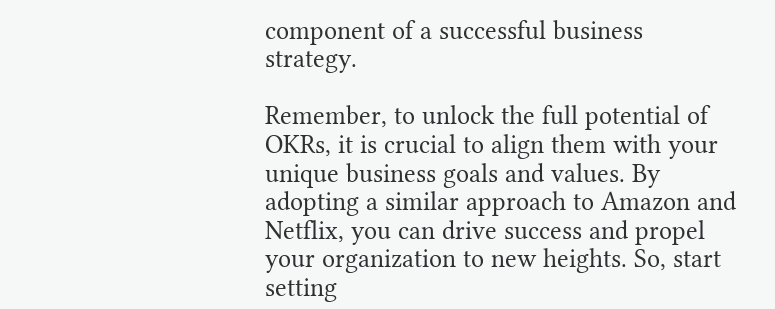component of a successful business strategy.

Remember, to unlock the full potential of OKRs, it is crucial to align them with your unique business goals and values. By adopting a similar approach to Amazon and Netflix, you can drive success and propel your organization to new heights. So, start setting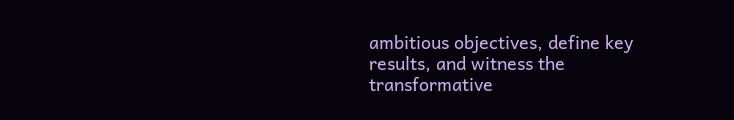ambitious objectives, define key results, and witness the transformative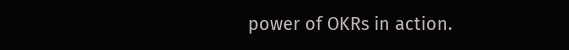power of OKRs in action.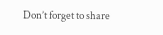Don’t forget to share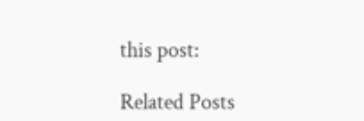this post:

Related Posts